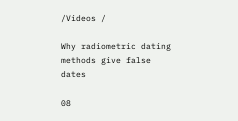/Videos /

Why radiometric dating methods give false dates

08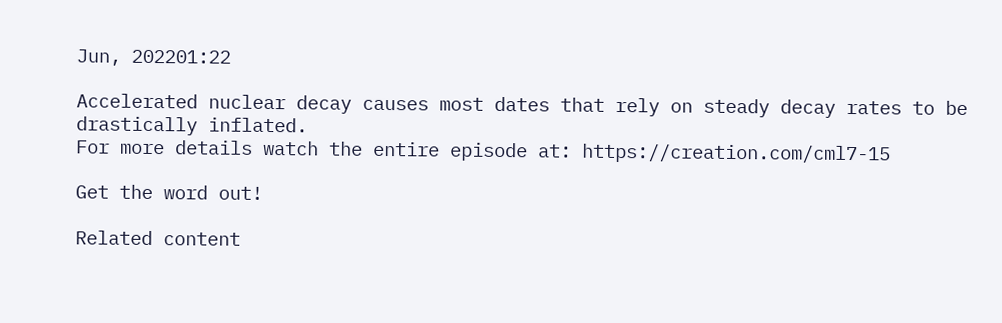Jun, 202201:22

Accelerated nuclear decay causes most dates that rely on steady decay rates to be drastically inflated.
For more details watch the entire episode at: https://creation.com/cml7-15

Get the word out!

Related content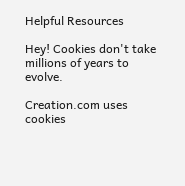Helpful Resources

Hey! Cookies don't take millions of years to evolve.

Creation.com uses cookies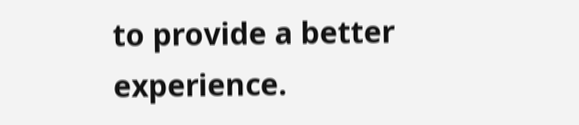to provide a better experience.